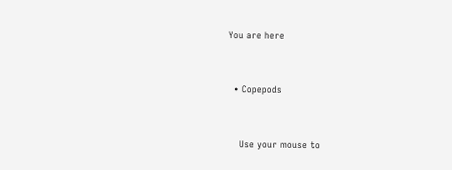You are here


  • Copepods


    Use your mouse to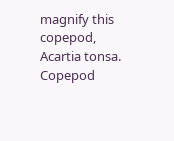magnify this copepod, Acartia tonsa.  Copepod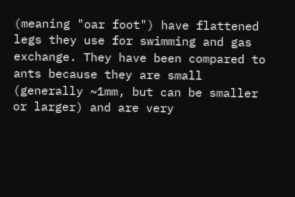(meaning "oar foot") have flattened legs they use for swimming and gas exchange. They have been compared to ants because they are small (generally ~1mm, but can be smaller or larger) and are very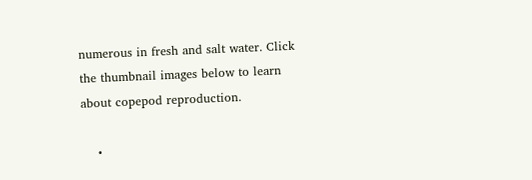numerous in fresh and salt water. Click the thumbnail images below to learn about copepod reproduction.

    •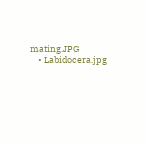mating.JPG
    • Labidocera.jpg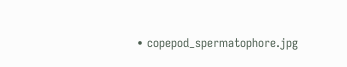• copepod_spermatophore.jpg